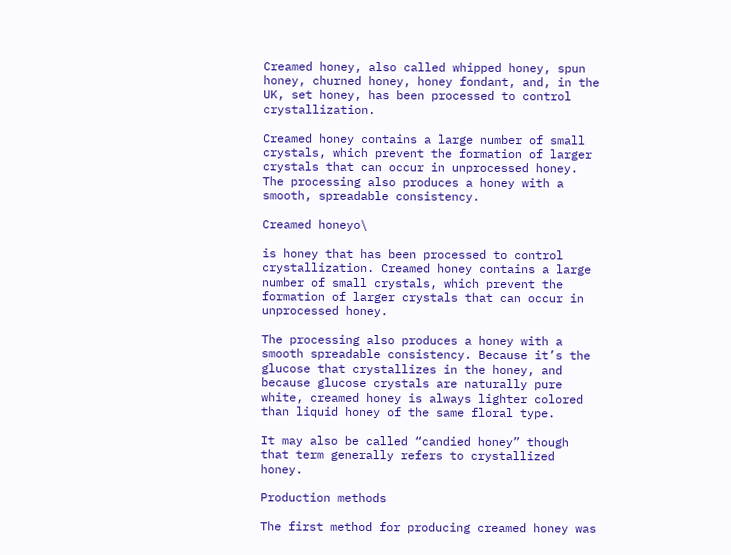Creamed honey, also called whipped honey, spun honey, churned honey, honey fondant, and, in the UK, set honey, has been processed to control crystallization.

Creamed honey contains a large number of small crystals, which prevent the formation of larger crystals that can occur in unprocessed honey. The processing also produces a honey with a smooth, spreadable consistency.

Creamed honeyo\

is honey that has been processed to control crystallization. Creamed honey contains a large number of small crystals, which prevent the formation of larger crystals that can occur in unprocessed honey.

The processing also produces a honey with a smooth spreadable consistency. Because it’s the glucose that crystallizes in the honey, and because glucose crystals are naturally pure white, creamed honey is always lighter colored than liquid honey of the same floral type.

It may also be called “candied honey” though that term generally refers to crystallized honey.

Production methods

The first method for producing creamed honey was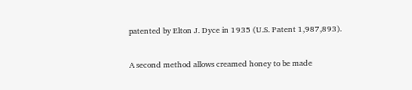patented by Elton J. Dyce in 1935 (U.S. Patent 1,987,893).

A second method allows creamed honey to be made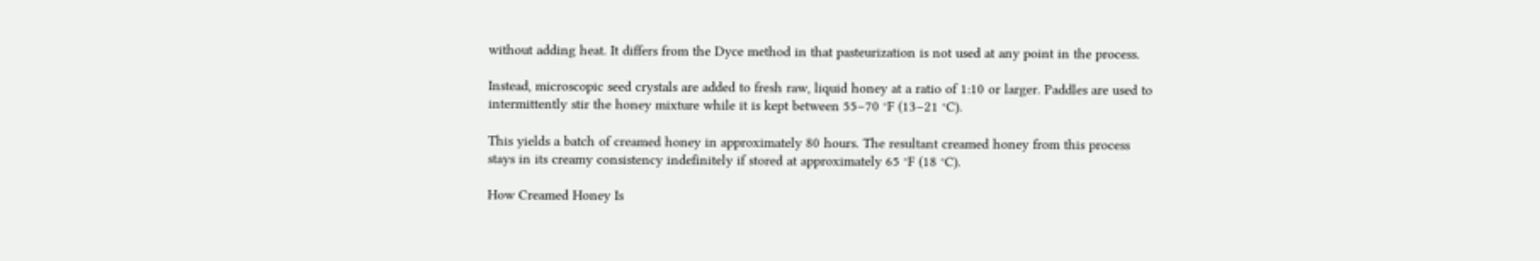without adding heat. It differs from the Dyce method in that pasteurization is not used at any point in the process.

Instead, microscopic seed crystals are added to fresh raw, liquid honey at a ratio of 1:10 or larger. Paddles are used to intermittently stir the honey mixture while it is kept between 55–70 °F (13–21 °C).

This yields a batch of creamed honey in approximately 80 hours. The resultant creamed honey from this process stays in its creamy consistency indefinitely if stored at approximately 65 °F (18 °C).

How Creamed Honey Is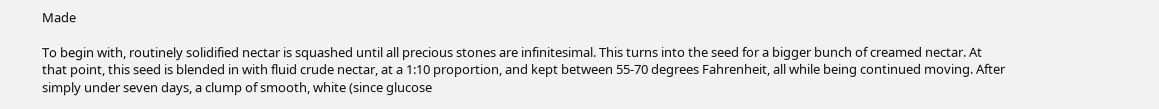Made

To begin with, routinely solidified nectar is squashed until all precious stones are infinitesimal. This turns into the seed for a bigger bunch of creamed nectar. At that point, this seed is blended in with fluid crude nectar, at a 1:10 proportion, and kept between 55-70 degrees Fahrenheit, all while being continued moving. After simply under seven days, a clump of smooth, white (since glucose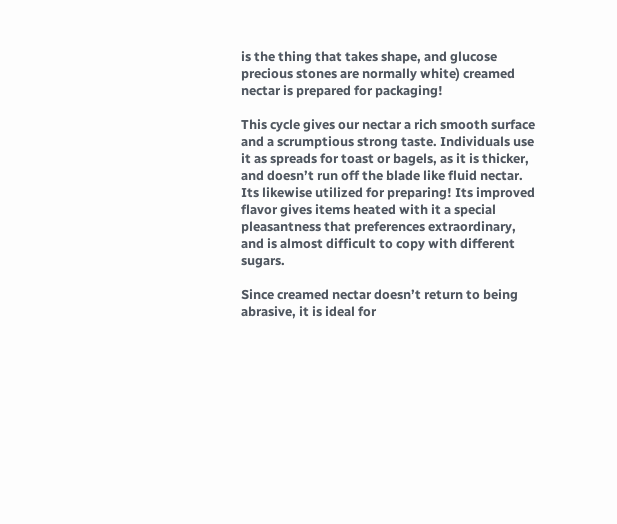is the thing that takes shape, and glucose precious stones are normally white) creamed nectar is prepared for packaging!

This cycle gives our nectar a rich smooth surface and a scrumptious strong taste. Individuals use it as spreads for toast or bagels, as it is thicker, and doesn’t run off the blade like fluid nectar. Its likewise utilized for preparing! Its improved flavor gives items heated with it a special pleasantness that preferences extraordinary, and is almost difficult to copy with different sugars.

Since creamed nectar doesn’t return to being abrasive, it is ideal for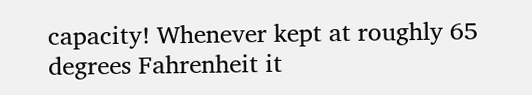capacity! Whenever kept at roughly 65 degrees Fahrenheit it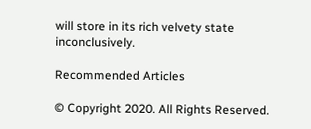will store in its rich velvety state inconclusively.

Recommended Articles

© Copyright 2020. All Rights Reserved.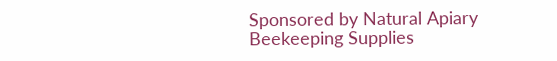Sponsored by Natural Apiary Beekeeping Supplies